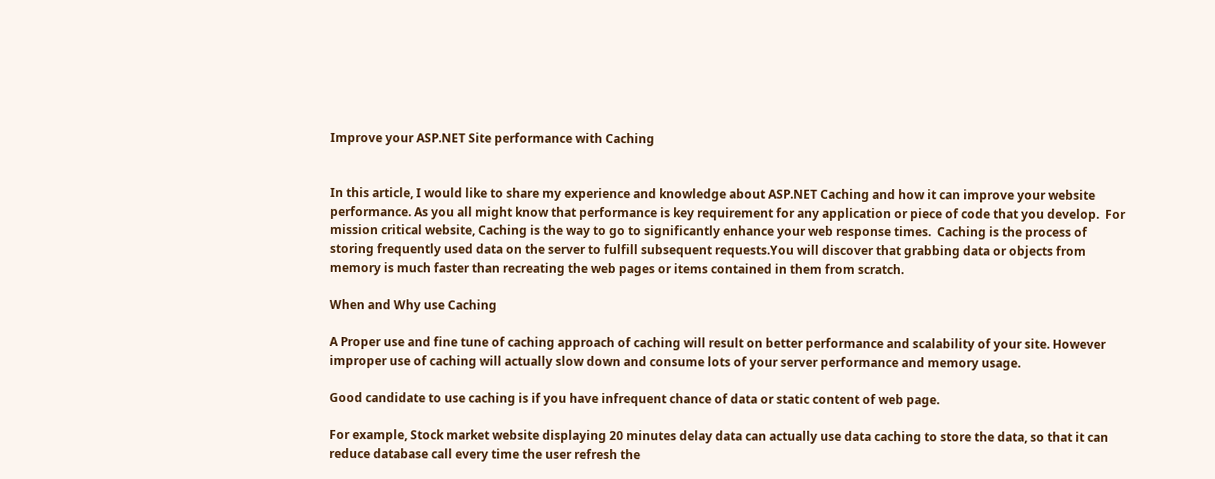Improve your ASP.NET Site performance with Caching


In this article, I would like to share my experience and knowledge about ASP.NET Caching and how it can improve your website performance. As you all might know that performance is key requirement for any application or piece of code that you develop.  For mission critical website, Caching is the way to go to significantly enhance your web response times.  Caching is the process of storing frequently used data on the server to fulfill subsequent requests.You will discover that grabbing data or objects from memory is much faster than recreating the web pages or items contained in them from scratch.

When and Why use Caching

A Proper use and fine tune of caching approach of caching will result on better performance and scalability of your site. However improper use of caching will actually slow down and consume lots of your server performance and memory usage.

Good candidate to use caching is if you have infrequent chance of data or static content of web page.

For example, Stock market website displaying 20 minutes delay data can actually use data caching to store the data, so that it can reduce database call every time the user refresh the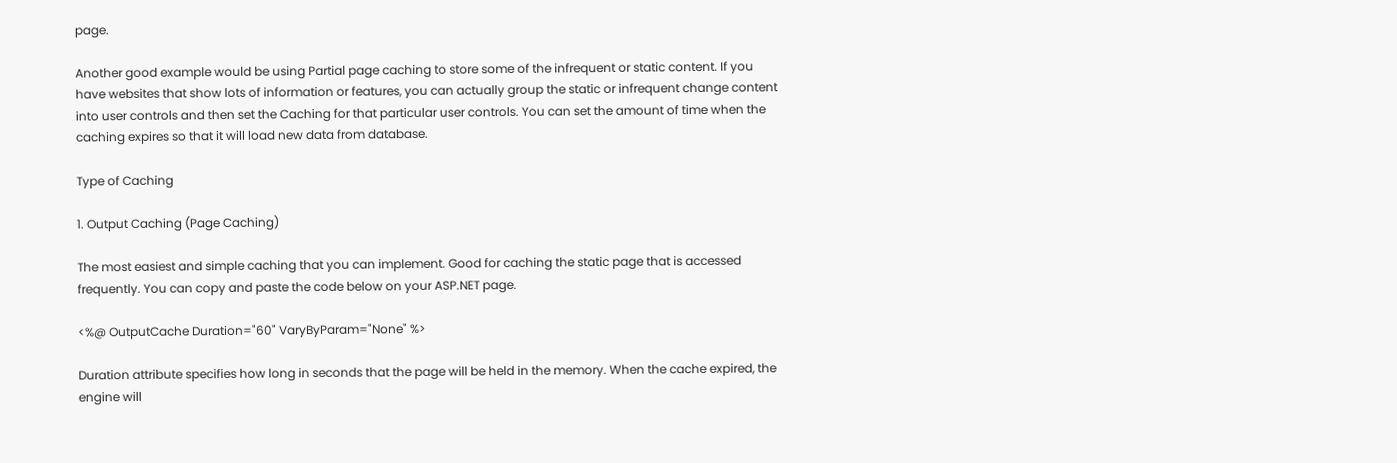page.

Another good example would be using Partial page caching to store some of the infrequent or static content. If you have websites that show lots of information or features, you can actually group the static or infrequent change content into user controls and then set the Caching for that particular user controls. You can set the amount of time when the caching expires so that it will load new data from database.

Type of Caching

1. Output Caching (Page Caching)

The most easiest and simple caching that you can implement. Good for caching the static page that is accessed frequently. You can copy and paste the code below on your ASP.NET page.

<%@ OutputCache Duration="60" VaryByParam="None" %>

Duration attribute specifies how long in seconds that the page will be held in the memory. When the cache expired, the engine will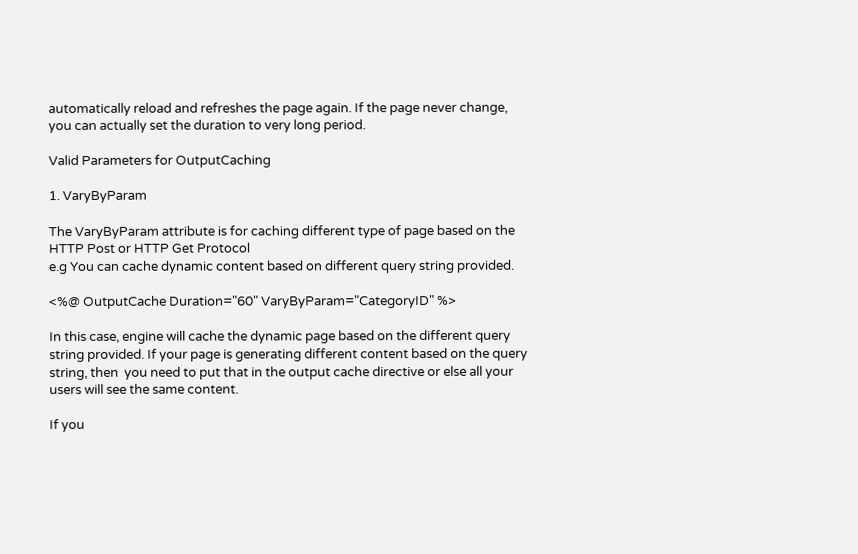automatically reload and refreshes the page again. If the page never change, you can actually set the duration to very long period.

Valid Parameters for OutputCaching

1. VaryByParam

The VaryByParam attribute is for caching different type of page based on the HTTP Post or HTTP Get Protocol
e.g You can cache dynamic content based on different query string provided.

<%@ OutputCache Duration="60" VaryByParam="CategoryID" %>

In this case, engine will cache the dynamic page based on the different query string provided. If your page is generating different content based on the query string, then  you need to put that in the output cache directive or else all your users will see the same content.

If you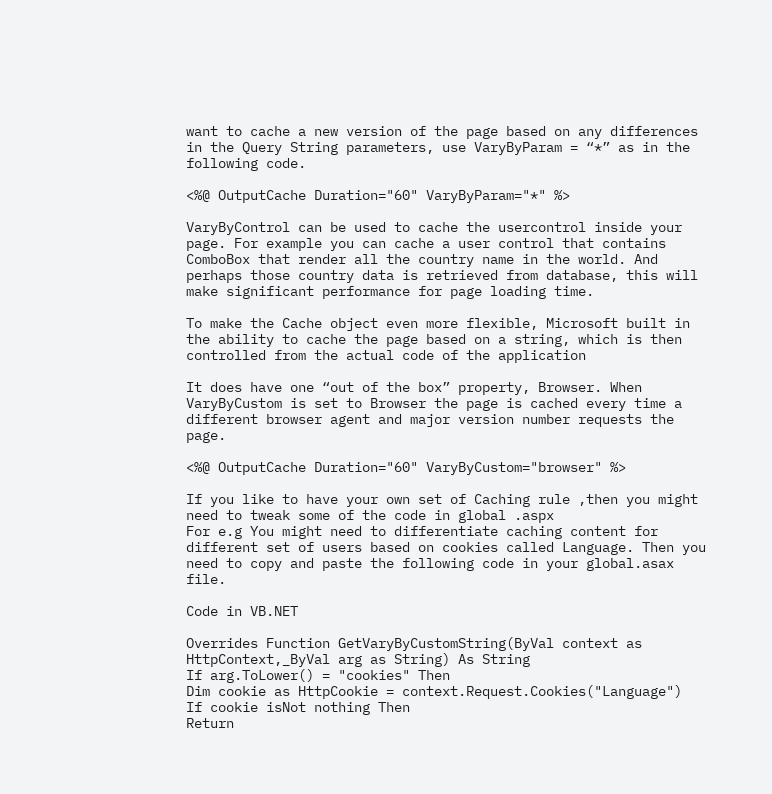want to cache a new version of the page based on any differences in the Query String parameters, use VaryByParam = “*” as in the following code.

<%@ OutputCache Duration="60" VaryByParam="*" %>

VaryByControl can be used to cache the usercontrol inside your page. For example you can cache a user control that contains ComboBox that render all the country name in the world. And perhaps those country data is retrieved from database, this will make significant performance for page loading time.

To make the Cache object even more flexible, Microsoft built in the ability to cache the page based on a string, which is then controlled from the actual code of the application

It does have one “out of the box” property, Browser. When VaryByCustom is set to Browser the page is cached every time a different browser agent and major version number requests the page.

<%@ OutputCache Duration="60" VaryByCustom="browser" %>

If you like to have your own set of Caching rule ,then you might need to tweak some of the code in global .aspx
For e.g You might need to differentiate caching content for different set of users based on cookies called Language. Then you need to copy and paste the following code in your global.asax file.

Code in VB.NET

Overrides Function GetVaryByCustomString(ByVal context as HttpContext,_ByVal arg as String) As String
If arg.ToLower() = "cookies" Then
Dim cookie as HttpCookie = context.Request.Cookies("Language")
If cookie isNot nothing Then
Return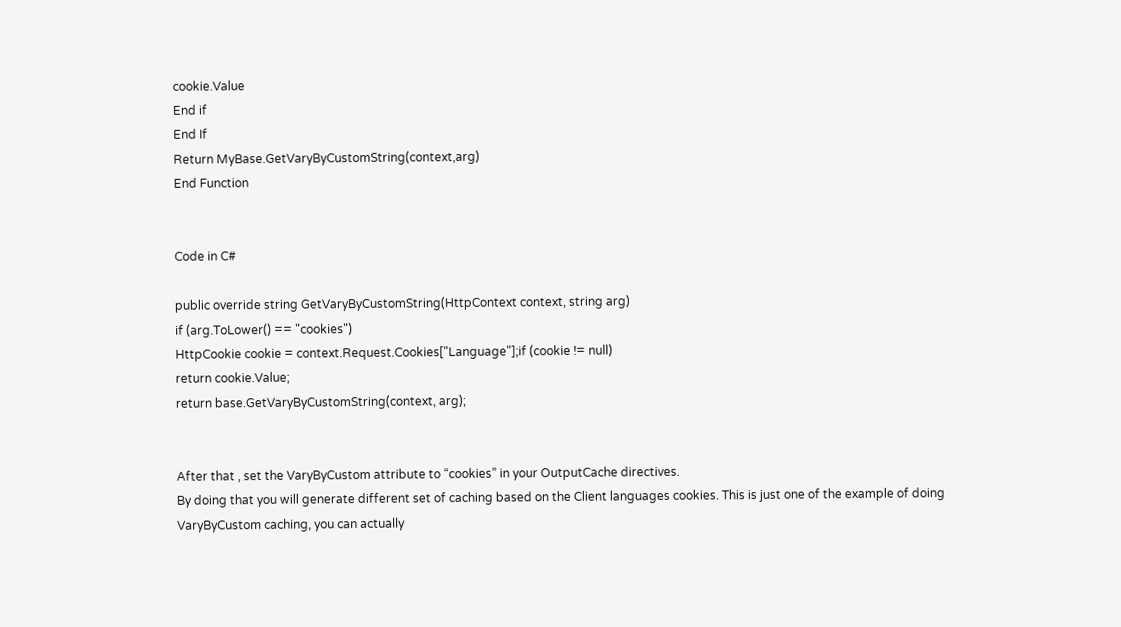cookie.Value
End if
End If
Return MyBase.GetVaryByCustomString(context,arg)
End Function


Code in C#

public override string GetVaryByCustomString(HttpContext context, string arg)
if (arg.ToLower() == "cookies")
HttpCookie cookie = context.Request.Cookies["Language"];if (cookie != null)
return cookie.Value;
return base.GetVaryByCustomString(context, arg);


After that , set the VaryByCustom attribute to “cookies” in your OutputCache directives.
By doing that you will generate different set of caching based on the Client languages cookies. This is just one of the example of doing VaryByCustom caching, you can actually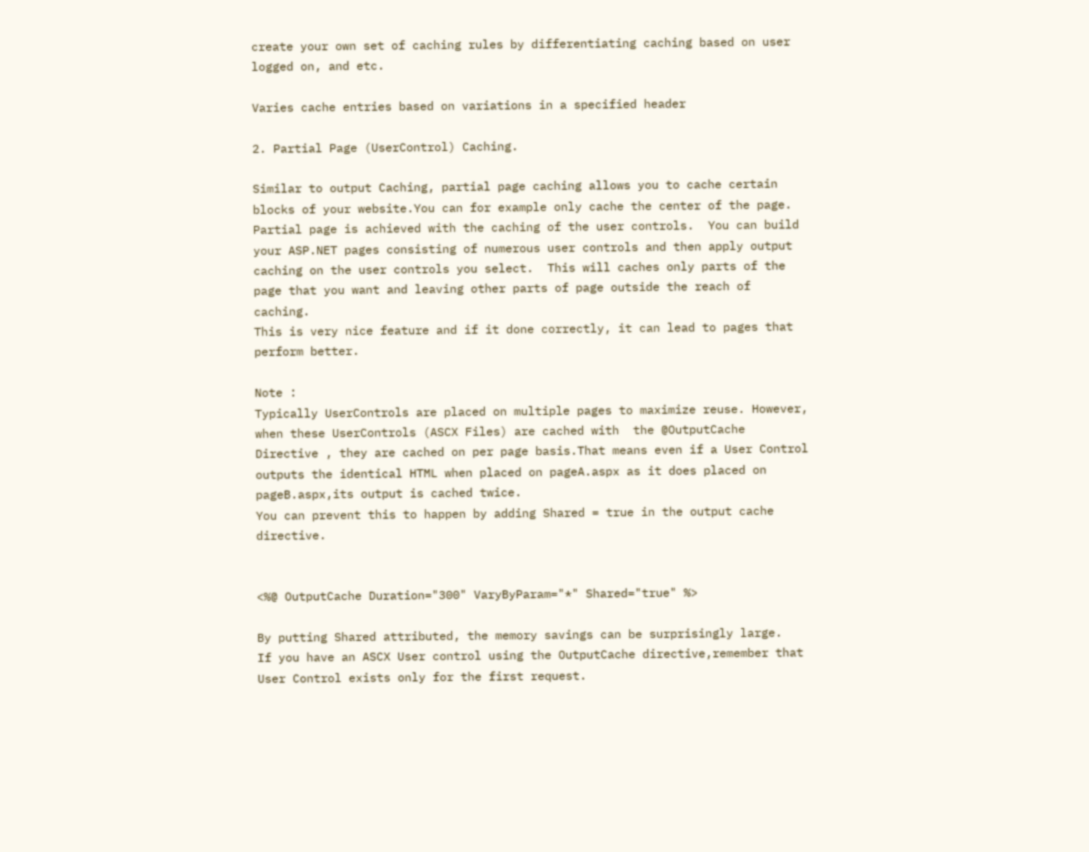create your own set of caching rules by differentiating caching based on user logged on, and etc.

Varies cache entries based on variations in a specified header

2. Partial Page (UserControl) Caching.

Similar to output Caching, partial page caching allows you to cache certain blocks of your website.You can for example only cache the center of the page. Partial page is achieved with the caching of the user controls.  You can build your ASP.NET pages consisting of numerous user controls and then apply output caching on the user controls you select.  This will caches only parts of the page that you want and leaving other parts of page outside the reach of caching.
This is very nice feature and if it done correctly, it can lead to pages that perform better.

Note :
Typically UserControls are placed on multiple pages to maximize reuse. However, when these UserControls (ASCX Files) are cached with  the @OutputCache Directive , they are cached on per page basis.That means even if a User Control outputs the identical HTML when placed on pageA.aspx as it does placed on pageB.aspx,its output is cached twice.
You can prevent this to happen by adding Shared = true in the output cache directive.


<%@ OutputCache Duration="300" VaryByParam="*" Shared="true" %>

By putting Shared attributed, the memory savings can be surprisingly large.
If you have an ASCX User control using the OutputCache directive,remember that User Control exists only for the first request.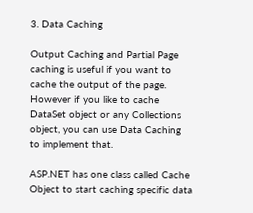3. Data Caching

Output Caching and Partial Page caching is useful if you want to cache the output of the page. However if you like to cache DataSet object or any Collections object, you can use Data Caching to implement that.

ASP.NET has one class called Cache Object to start caching specific data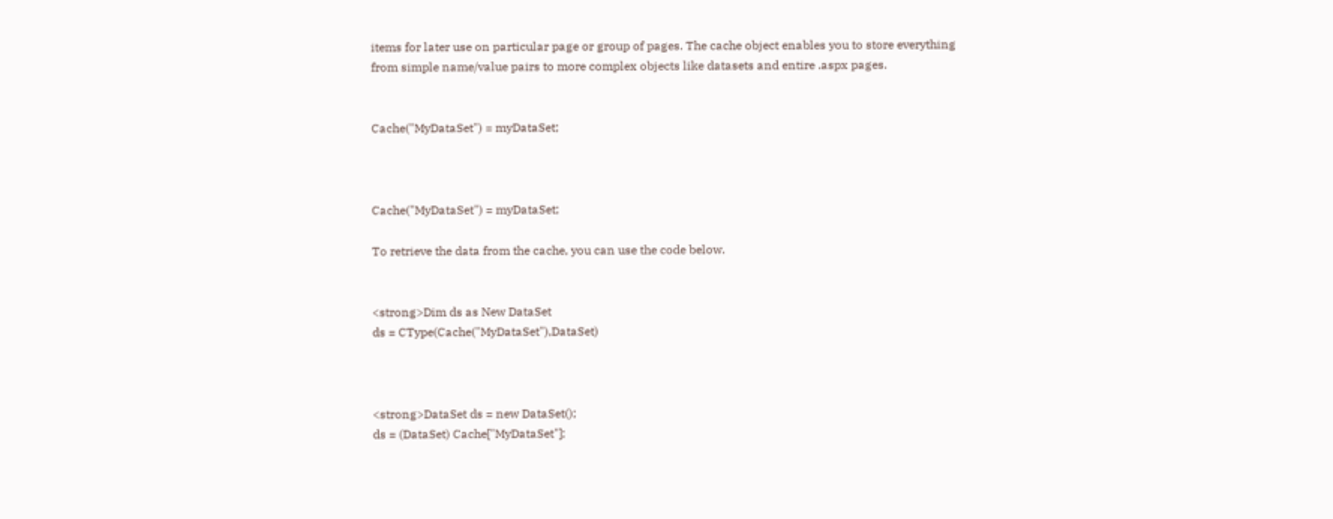items for later use on particular page or group of pages. The cache object enables you to store everything from simple name/value pairs to more complex objects like datasets and entire .aspx pages.


Cache("MyDataSet") = myDataSet;



Cache("MyDataSet") = myDataSet;

To retrieve the data from the cache, you can use the code below.


<strong>Dim ds as New DataSet
ds = CType(Cache("MyDataSet"),DataSet)



<strong>DataSet ds = new DataSet();
ds = (DataSet) Cache["MyDataSet"];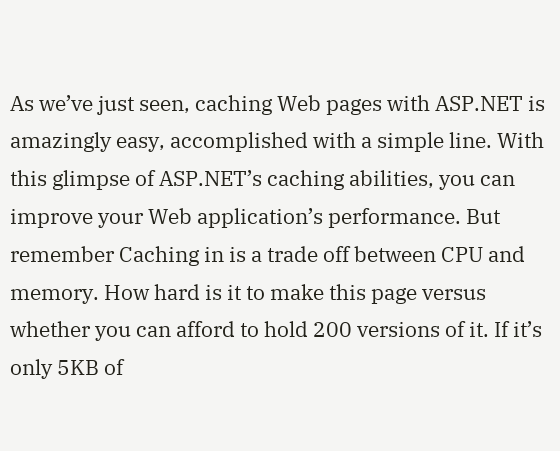As we’ve just seen, caching Web pages with ASP.NET is amazingly easy, accomplished with a simple line. With this glimpse of ASP.NET’s caching abilities, you can improve your Web application’s performance. But remember Caching in is a trade off between CPU and memory. How hard is it to make this page versus whether you can afford to hold 200 versions of it. If it’s only 5KB of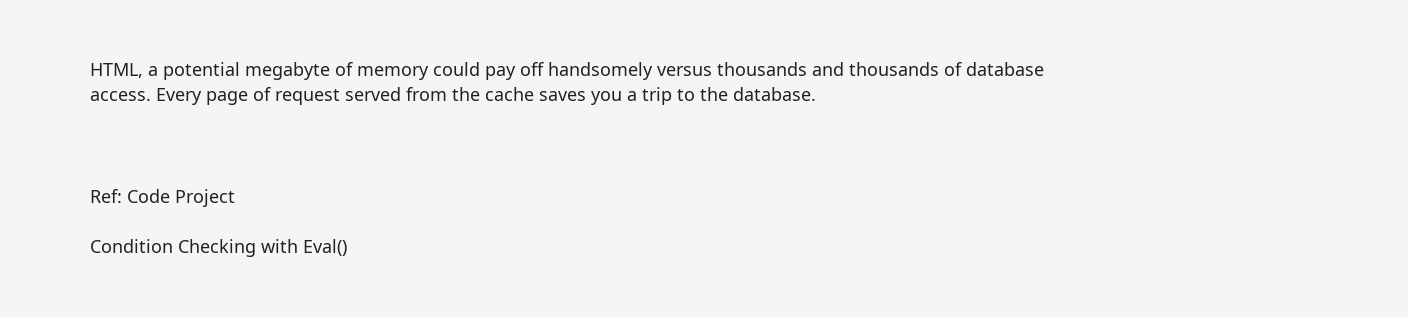HTML, a potential megabyte of memory could pay off handsomely versus thousands and thousands of database access. Every page of request served from the cache saves you a trip to the database.



Ref: Code Project

Condition Checking with Eval()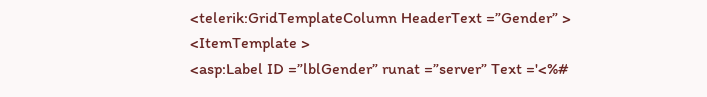<telerik:GridTemplateColumn HeaderText =”Gender” >
<ItemTemplate >
<asp:Label ID =”lblGender” runat =”server” Text ='<%#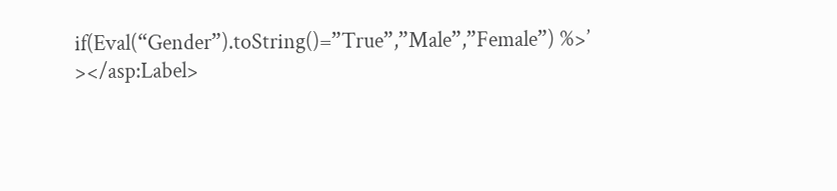if(Eval(“Gender”).toString()=”True”,”Male”,”Female”) %>’ ></asp:Label>